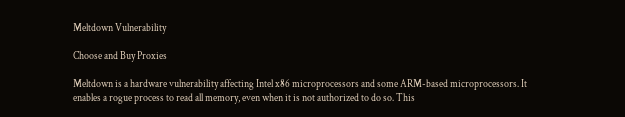Meltdown Vulnerability

Choose and Buy Proxies

Meltdown is a hardware vulnerability affecting Intel x86 microprocessors and some ARM-based microprocessors. It enables a rogue process to read all memory, even when it is not authorized to do so. This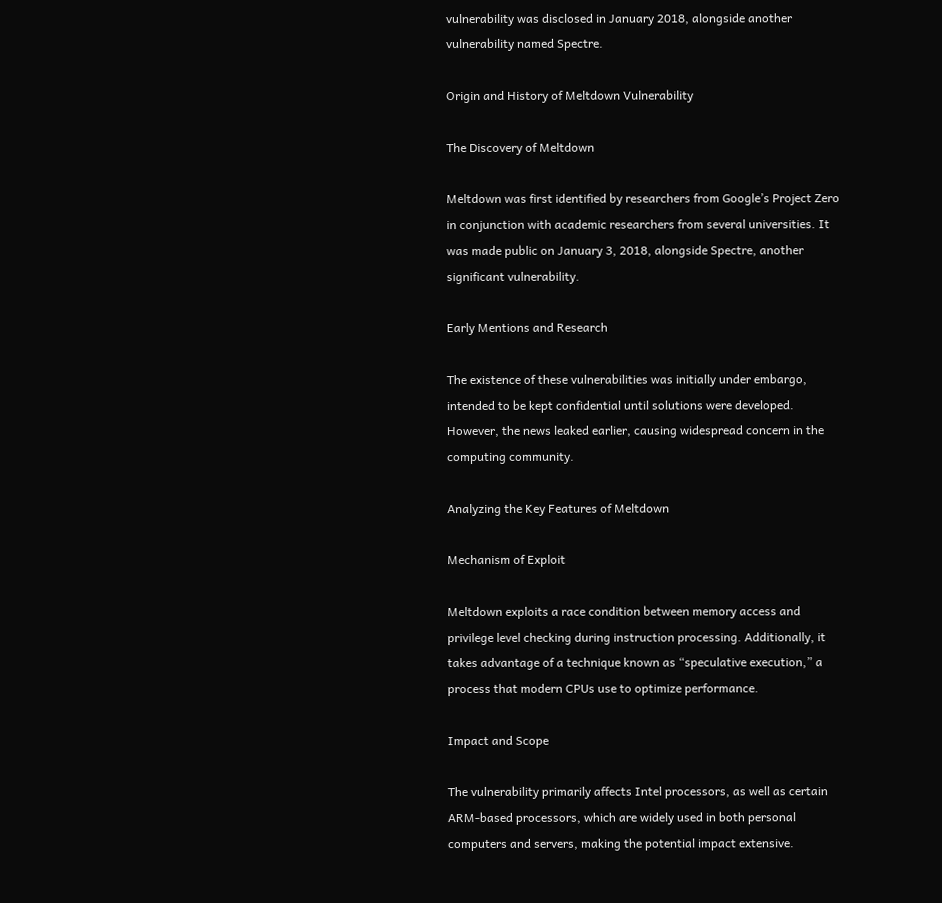vulnerability was disclosed in January 2018, alongside another vulnerability named Spectre.

Origin and History of Meltdown Vulnerability

The Discovery of Meltdown

Meltdown was first identified by researchers from Google’s Project Zero in conjunction with academic researchers from several universities. It was made public on January 3, 2018, alongside Spectre, another significant vulnerability.

Early Mentions and Research

The existence of these vulnerabilities was initially under embargo, intended to be kept confidential until solutions were developed. However, the news leaked earlier, causing widespread concern in the computing community.

Analyzing the Key Features of Meltdown

Mechanism of Exploit

Meltdown exploits a race condition between memory access and privilege level checking during instruction processing. Additionally, it takes advantage of a technique known as “speculative execution,” a process that modern CPUs use to optimize performance.

Impact and Scope

The vulnerability primarily affects Intel processors, as well as certain ARM-based processors, which are widely used in both personal computers and servers, making the potential impact extensive.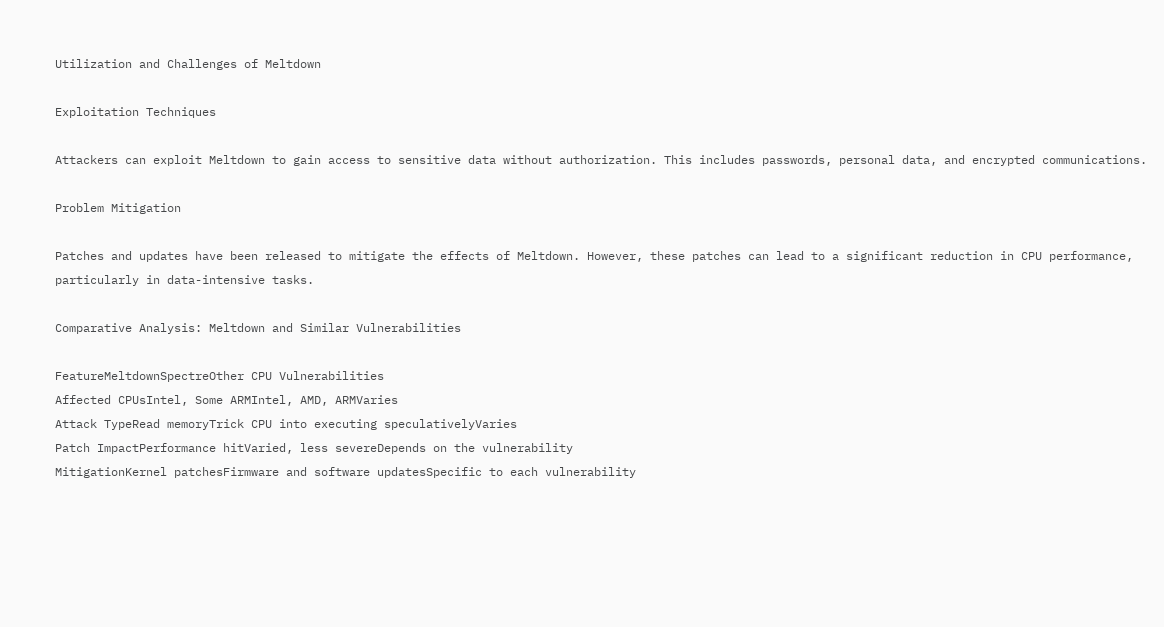Utilization and Challenges of Meltdown

Exploitation Techniques

Attackers can exploit Meltdown to gain access to sensitive data without authorization. This includes passwords, personal data, and encrypted communications.

Problem Mitigation

Patches and updates have been released to mitigate the effects of Meltdown. However, these patches can lead to a significant reduction in CPU performance, particularly in data-intensive tasks.

Comparative Analysis: Meltdown and Similar Vulnerabilities

FeatureMeltdownSpectreOther CPU Vulnerabilities
Affected CPUsIntel, Some ARMIntel, AMD, ARMVaries
Attack TypeRead memoryTrick CPU into executing speculativelyVaries
Patch ImpactPerformance hitVaried, less severeDepends on the vulnerability
MitigationKernel patchesFirmware and software updatesSpecific to each vulnerability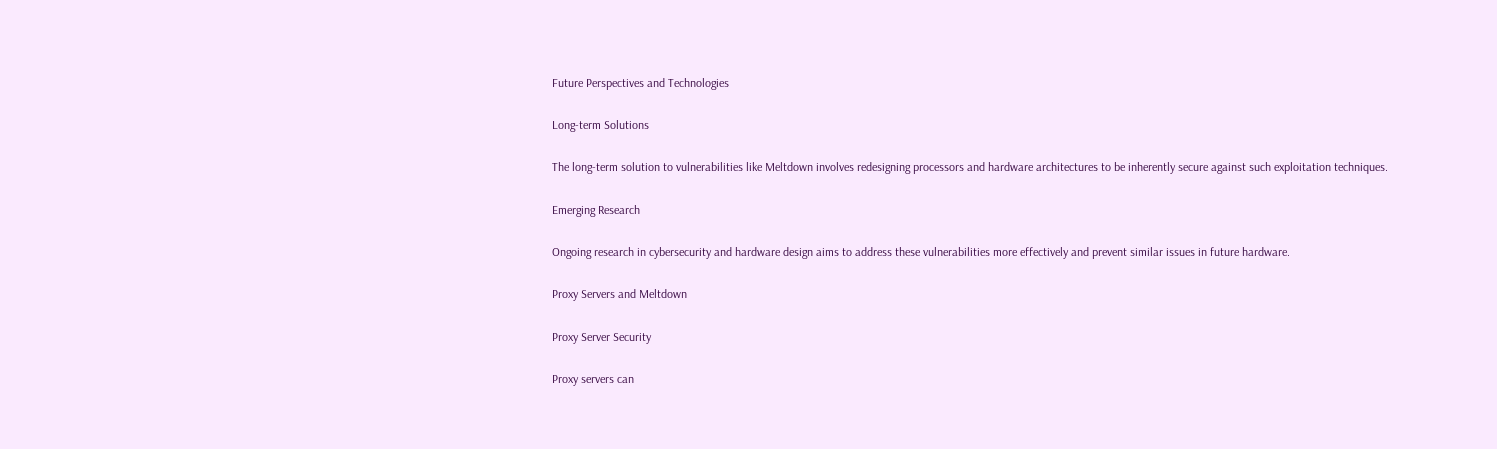Future Perspectives and Technologies

Long-term Solutions

The long-term solution to vulnerabilities like Meltdown involves redesigning processors and hardware architectures to be inherently secure against such exploitation techniques.

Emerging Research

Ongoing research in cybersecurity and hardware design aims to address these vulnerabilities more effectively and prevent similar issues in future hardware.

Proxy Servers and Meltdown

Proxy Server Security

Proxy servers can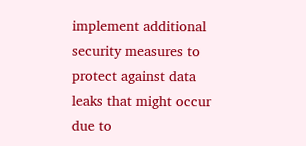implement additional security measures to protect against data leaks that might occur due to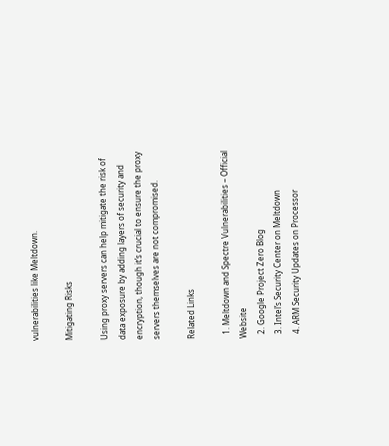vulnerabilities like Meltdown.

Mitigating Risks

Using proxy servers can help mitigate the risk of data exposure by adding layers of security and encryption, though it’s crucial to ensure the proxy servers themselves are not compromised.

Related Links

  1. Meltdown and Spectre Vulnerabilities – Official Website
  2. Google Project Zero Blog
  3. Intel’s Security Center on Meltdown
  4. ARM Security Updates on Processor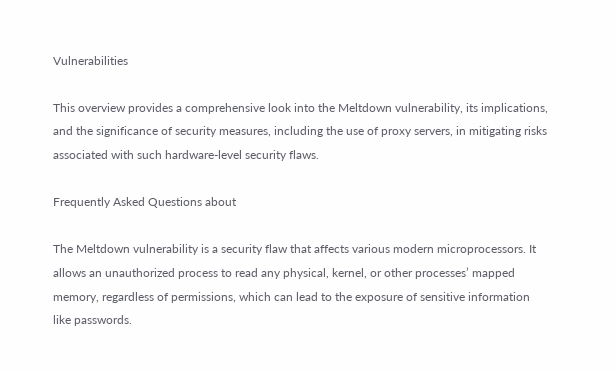Vulnerabilities

This overview provides a comprehensive look into the Meltdown vulnerability, its implications, and the significance of security measures, including the use of proxy servers, in mitigating risks associated with such hardware-level security flaws.

Frequently Asked Questions about

The Meltdown vulnerability is a security flaw that affects various modern microprocessors. It allows an unauthorized process to read any physical, kernel, or other processes’ mapped memory, regardless of permissions, which can lead to the exposure of sensitive information like passwords.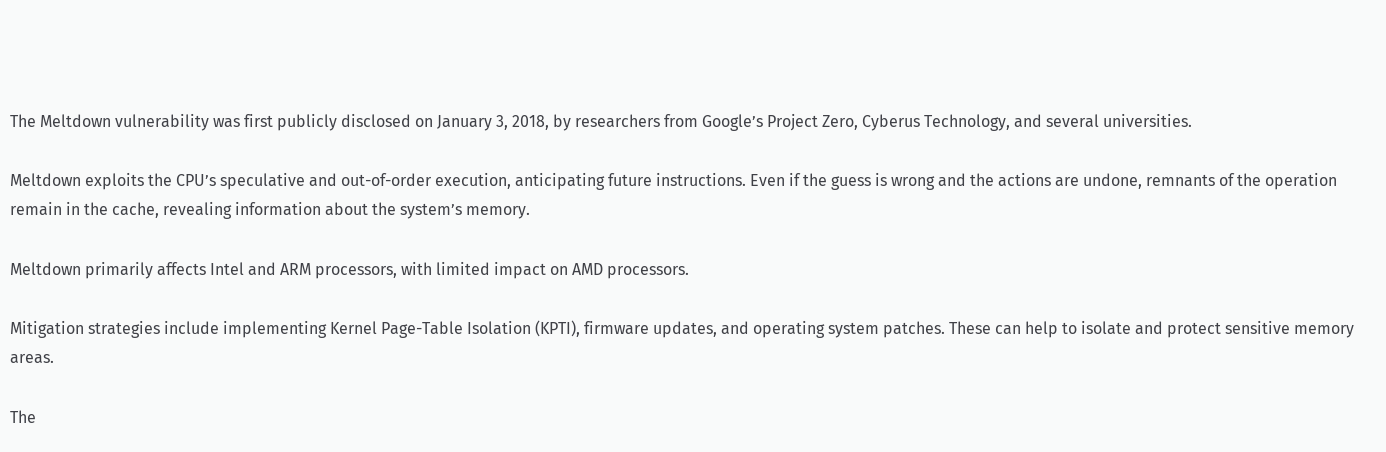The Meltdown vulnerability was first publicly disclosed on January 3, 2018, by researchers from Google’s Project Zero, Cyberus Technology, and several universities.

Meltdown exploits the CPU’s speculative and out-of-order execution, anticipating future instructions. Even if the guess is wrong and the actions are undone, remnants of the operation remain in the cache, revealing information about the system’s memory.

Meltdown primarily affects Intel and ARM processors, with limited impact on AMD processors.

Mitigation strategies include implementing Kernel Page-Table Isolation (KPTI), firmware updates, and operating system patches. These can help to isolate and protect sensitive memory areas.

The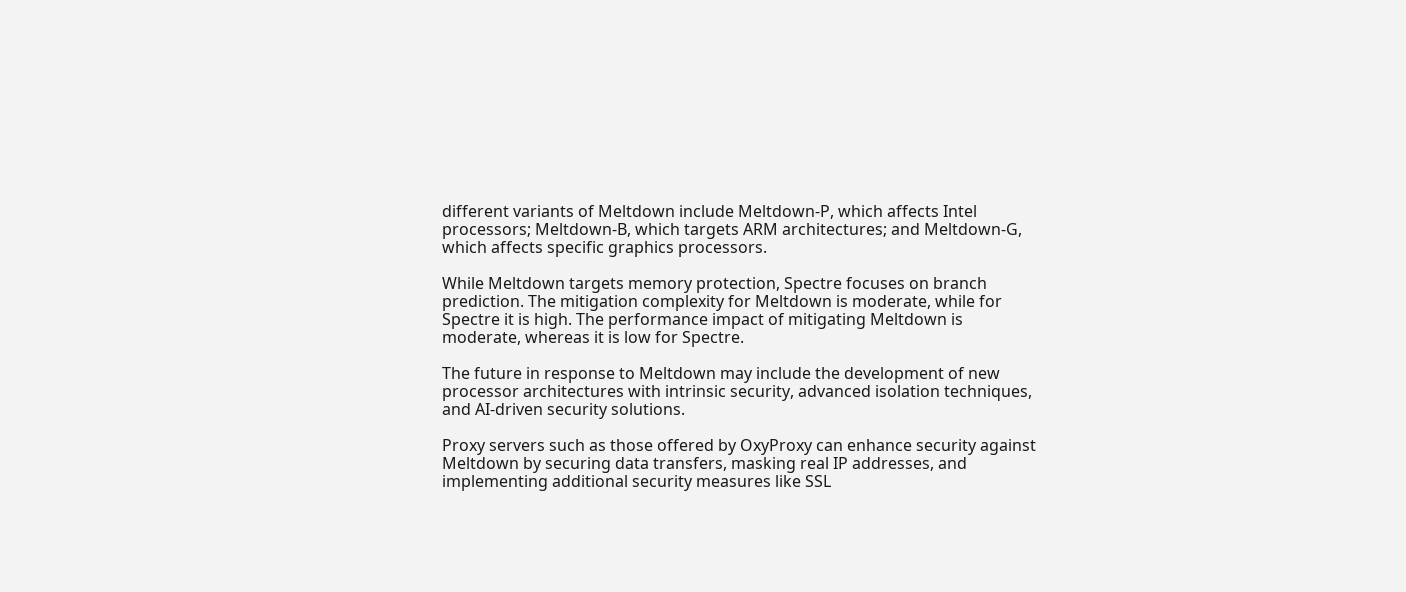different variants of Meltdown include Meltdown-P, which affects Intel processors; Meltdown-B, which targets ARM architectures; and Meltdown-G, which affects specific graphics processors.

While Meltdown targets memory protection, Spectre focuses on branch prediction. The mitigation complexity for Meltdown is moderate, while for Spectre it is high. The performance impact of mitigating Meltdown is moderate, whereas it is low for Spectre.

The future in response to Meltdown may include the development of new processor architectures with intrinsic security, advanced isolation techniques, and AI-driven security solutions.

Proxy servers such as those offered by OxyProxy can enhance security against Meltdown by securing data transfers, masking real IP addresses, and implementing additional security measures like SSL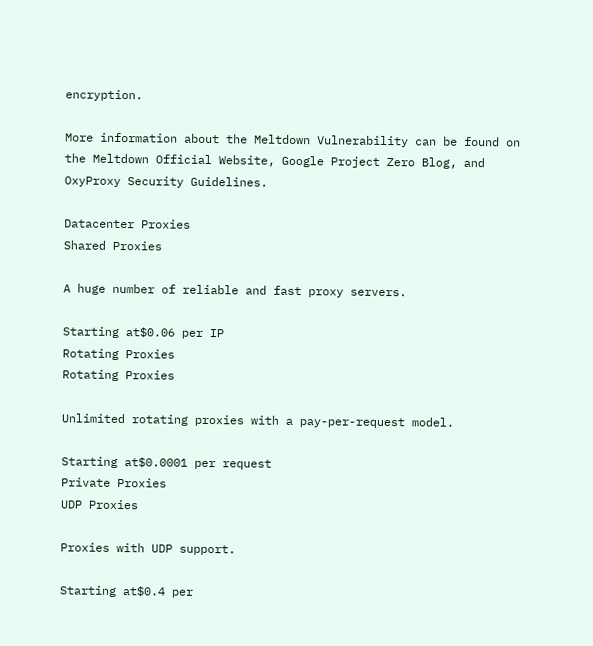encryption.

More information about the Meltdown Vulnerability can be found on the Meltdown Official Website, Google Project Zero Blog, and OxyProxy Security Guidelines.

Datacenter Proxies
Shared Proxies

A huge number of reliable and fast proxy servers.

Starting at$0.06 per IP
Rotating Proxies
Rotating Proxies

Unlimited rotating proxies with a pay-per-request model.

Starting at$0.0001 per request
Private Proxies
UDP Proxies

Proxies with UDP support.

Starting at$0.4 per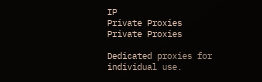IP
Private Proxies
Private Proxies

Dedicated proxies for individual use.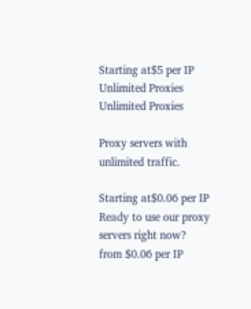Starting at$5 per IP
Unlimited Proxies
Unlimited Proxies

Proxy servers with unlimited traffic.

Starting at$0.06 per IP
Ready to use our proxy servers right now?
from $0.06 per IP